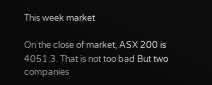This week market

On the close of market, ASX 200 is 4051.3. That is not too bad But two companies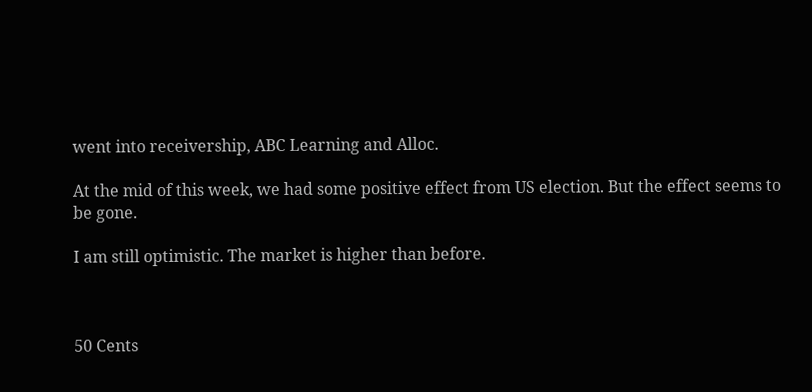went into receivership, ABC Learning and Alloc.

At the mid of this week, we had some positive effect from US election. But the effect seems to be gone.

I am still optimistic. The market is higher than before.



50 Cents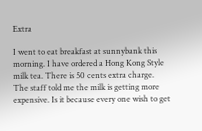Extra

I went to eat breakfast at sunnybank this morning. I have ordered a Hong Kong Style milk tea. There is 50 cents extra charge. The staff told me the milk is getting more expensive. Is it because every one wish to get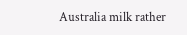Australia milk rather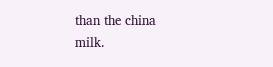than the china milk.